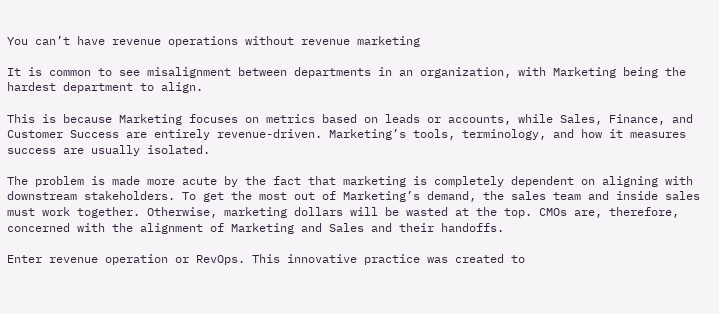You can’t have revenue operations without revenue marketing

It is common to see misalignment between departments in an organization, with Marketing being the hardest department to align.

This is because Marketing focuses on metrics based on leads or accounts, while Sales, Finance, and Customer Success are entirely revenue-driven. Marketing’s tools, terminology, and how it measures success are usually isolated.

The problem is made more acute by the fact that marketing is completely dependent on aligning with downstream stakeholders. To get the most out of Marketing’s demand, the sales team and inside sales must work together. Otherwise, marketing dollars will be wasted at the top. CMOs are, therefore, concerned with the alignment of Marketing and Sales and their handoffs.

Enter revenue operation or RevOps. This innovative practice was created to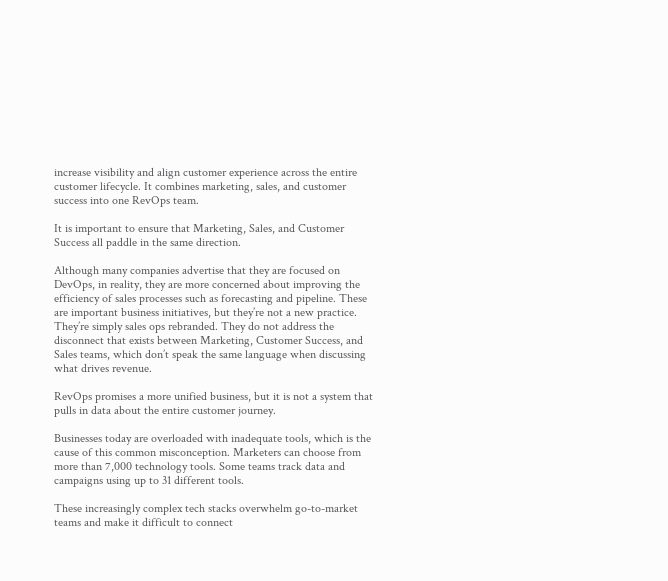increase visibility and align customer experience across the entire customer lifecycle. It combines marketing, sales, and customer success into one RevOps team.

It is important to ensure that Marketing, Sales, and Customer Success all paddle in the same direction.

Although many companies advertise that they are focused on DevOps, in reality, they are more concerned about improving the efficiency of sales processes such as forecasting and pipeline. These are important business initiatives, but they’re not a new practice. They’re simply sales ops rebranded. They do not address the disconnect that exists between Marketing, Customer Success, and Sales teams, which don’t speak the same language when discussing what drives revenue.

RevOps promises a more unified business, but it is not a system that pulls in data about the entire customer journey.

Businesses today are overloaded with inadequate tools, which is the cause of this common misconception. Marketers can choose from more than 7,000 technology tools. Some teams track data and campaigns using up to 31 different tools.

These increasingly complex tech stacks overwhelm go-to-market teams and make it difficult to connect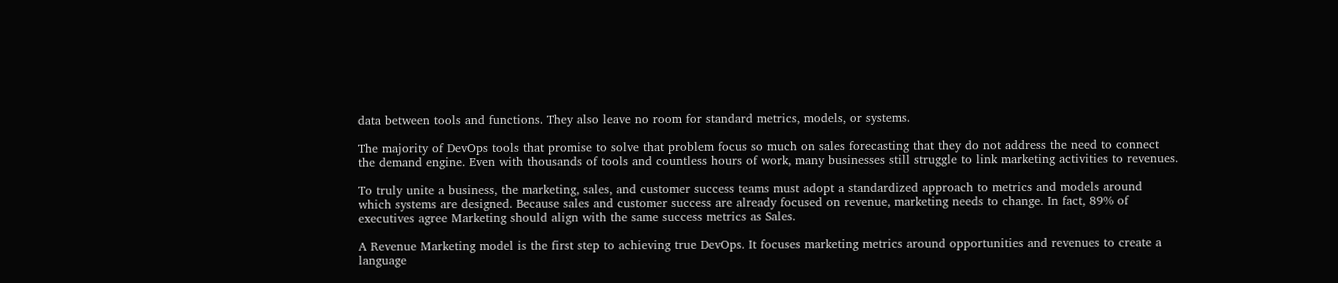data between tools and functions. They also leave no room for standard metrics, models, or systems.

The majority of DevOps tools that promise to solve that problem focus so much on sales forecasting that they do not address the need to connect the demand engine. Even with thousands of tools and countless hours of work, many businesses still struggle to link marketing activities to revenues.

To truly unite a business, the marketing, sales, and customer success teams must adopt a standardized approach to metrics and models around which systems are designed. Because sales and customer success are already focused on revenue, marketing needs to change. In fact, 89% of executives agree Marketing should align with the same success metrics as Sales.

A Revenue Marketing model is the first step to achieving true DevOps. It focuses marketing metrics around opportunities and revenues to create a language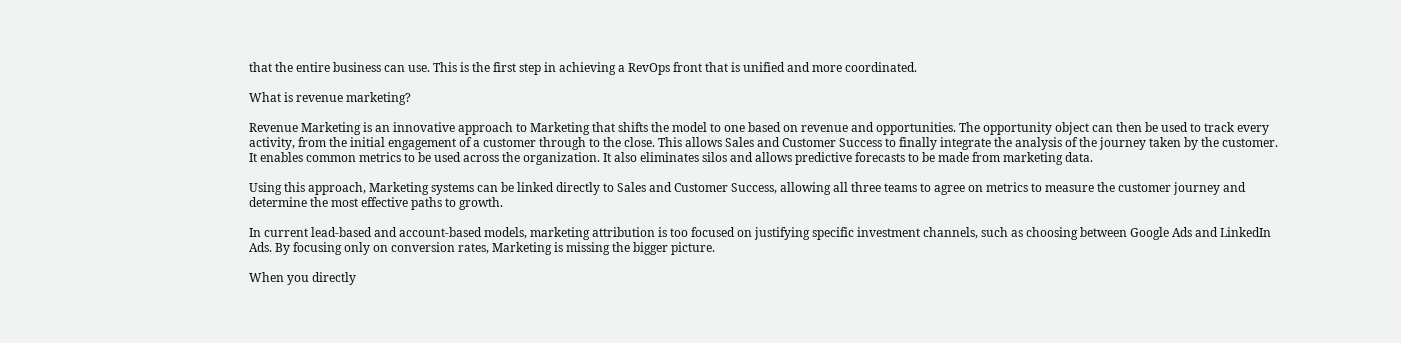that the entire business can use. This is the first step in achieving a RevOps front that is unified and more coordinated.

What is revenue marketing?

Revenue Marketing is an innovative approach to Marketing that shifts the model to one based on revenue and opportunities. The opportunity object can then be used to track every activity, from the initial engagement of a customer through to the close. This allows Sales and Customer Success to finally integrate the analysis of the journey taken by the customer. It enables common metrics to be used across the organization. It also eliminates silos and allows predictive forecasts to be made from marketing data.

Using this approach, Marketing systems can be linked directly to Sales and Customer Success, allowing all three teams to agree on metrics to measure the customer journey and determine the most effective paths to growth.

In current lead-based and account-based models, marketing attribution is too focused on justifying specific investment channels, such as choosing between Google Ads and LinkedIn Ads. By focusing only on conversion rates, Marketing is missing the bigger picture.

When you directly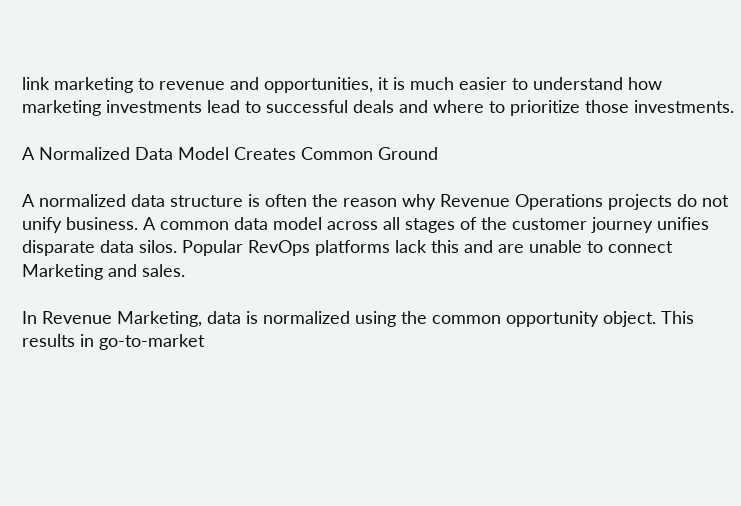link marketing to revenue and opportunities, it is much easier to understand how marketing investments lead to successful deals and where to prioritize those investments.

A Normalized Data Model Creates Common Ground

A normalized data structure is often the reason why Revenue Operations projects do not unify business. A common data model across all stages of the customer journey unifies disparate data silos. Popular RevOps platforms lack this and are unable to connect Marketing and sales.

In Revenue Marketing, data is normalized using the common opportunity object. This results in go-to-market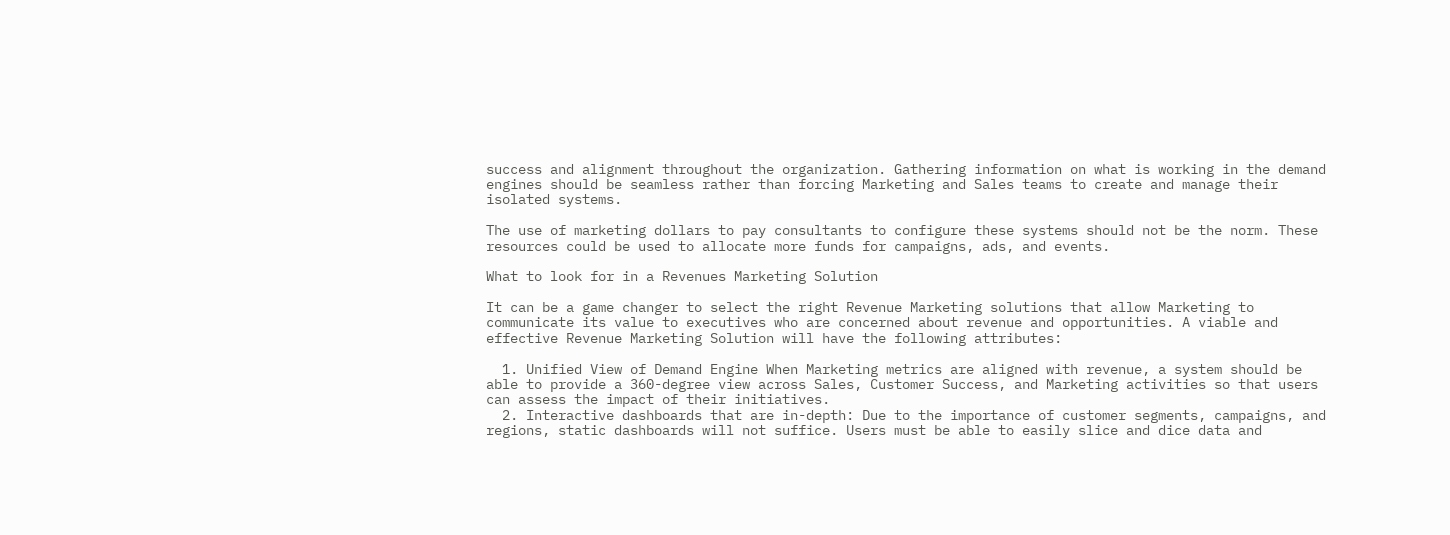success and alignment throughout the organization. Gathering information on what is working in the demand engines should be seamless rather than forcing Marketing and Sales teams to create and manage their isolated systems.

The use of marketing dollars to pay consultants to configure these systems should not be the norm. These resources could be used to allocate more funds for campaigns, ads, and events.

What to look for in a Revenues Marketing Solution

It can be a game changer to select the right Revenue Marketing solutions that allow Marketing to communicate its value to executives who are concerned about revenue and opportunities. A viable and effective Revenue Marketing Solution will have the following attributes:

  1. Unified View of Demand Engine When Marketing metrics are aligned with revenue, a system should be able to provide a 360-degree view across Sales, Customer Success, and Marketing activities so that users can assess the impact of their initiatives.
  2. Interactive dashboards that are in-depth: Due to the importance of customer segments, campaigns, and regions, static dashboards will not suffice. Users must be able to easily slice and dice data and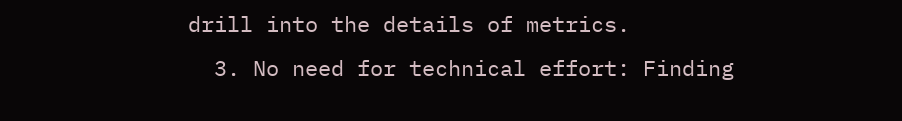drill into the details of metrics.
  3. No need for technical effort: Finding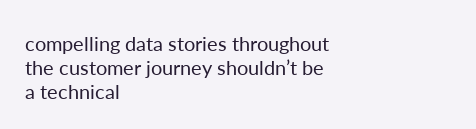compelling data stories throughout the customer journey shouldn’t be a technical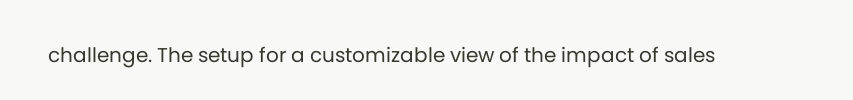challenge. The setup for a customizable view of the impact of sales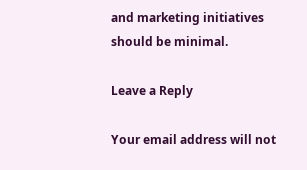and marketing initiatives should be minimal.

Leave a Reply

Your email address will not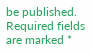be published. Required fields are marked *